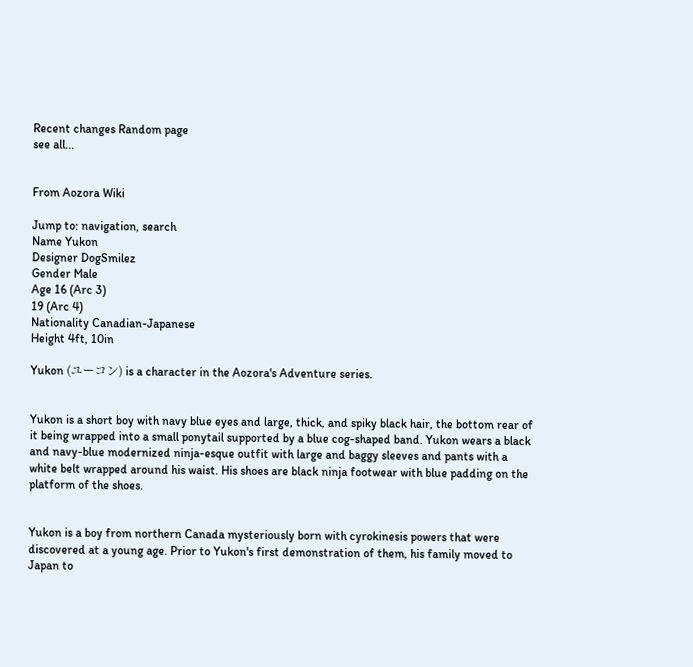Recent changes Random page
see all...


From Aozora Wiki

Jump to: navigation, search
Name Yukon
Designer DogSmilez
Gender Male
Age 16 (Arc 3)
19 (Arc 4)
Nationality Canadian-Japanese
Height 4ft, 10in

Yukon (ユーコン) is a character in the Aozora's Adventure series.


Yukon is a short boy with navy blue eyes and large, thick, and spiky black hair, the bottom rear of it being wrapped into a small ponytail supported by a blue cog-shaped band. Yukon wears a black and navy-blue modernized ninja-esque outfit with large and baggy sleeves and pants with a white belt wrapped around his waist. His shoes are black ninja footwear with blue padding on the platform of the shoes.


Yukon is a boy from northern Canada mysteriously born with cyrokinesis powers that were discovered at a young age. Prior to Yukon's first demonstration of them, his family moved to Japan to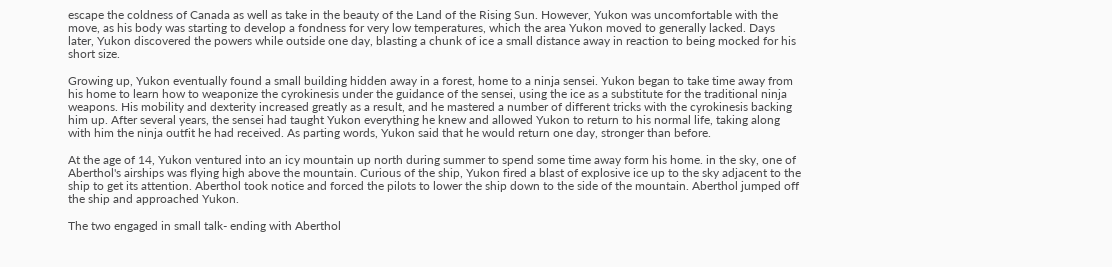escape the coldness of Canada as well as take in the beauty of the Land of the Rising Sun. However, Yukon was uncomfortable with the move, as his body was starting to develop a fondness for very low temperatures, which the area Yukon moved to generally lacked. Days later, Yukon discovered the powers while outside one day, blasting a chunk of ice a small distance away in reaction to being mocked for his short size.

Growing up, Yukon eventually found a small building hidden away in a forest, home to a ninja sensei. Yukon began to take time away from his home to learn how to weaponize the cyrokinesis under the guidance of the sensei, using the ice as a substitute for the traditional ninja weapons. His mobility and dexterity increased greatly as a result, and he mastered a number of different tricks with the cyrokinesis backing him up. After several years, the sensei had taught Yukon everything he knew and allowed Yukon to return to his normal life, taking along with him the ninja outfit he had received. As parting words, Yukon said that he would return one day, stronger than before.

At the age of 14, Yukon ventured into an icy mountain up north during summer to spend some time away form his home. in the sky, one of Aberthol's airships was flying high above the mountain. Curious of the ship, Yukon fired a blast of explosive ice up to the sky adjacent to the ship to get its attention. Aberthol took notice and forced the pilots to lower the ship down to the side of the mountain. Aberthol jumped off the ship and approached Yukon.

The two engaged in small talk- ending with Aberthol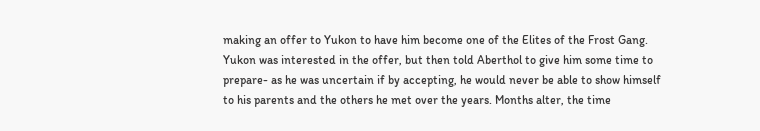making an offer to Yukon to have him become one of the Elites of the Frost Gang. Yukon was interested in the offer, but then told Aberthol to give him some time to prepare- as he was uncertain if by accepting, he would never be able to show himself to his parents and the others he met over the years. Months alter, the time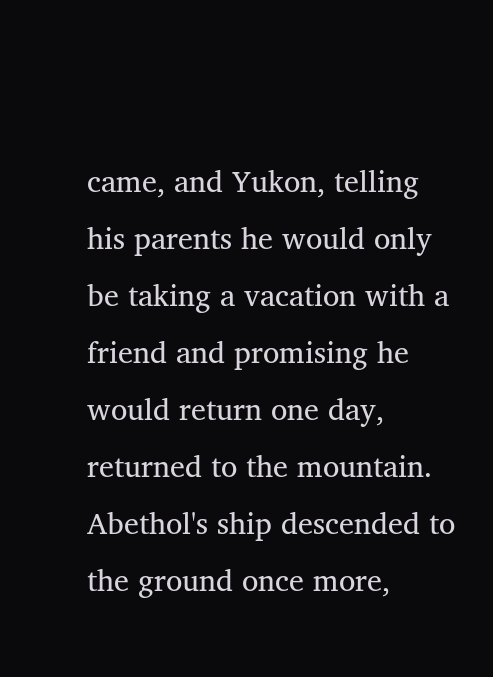came, and Yukon, telling his parents he would only be taking a vacation with a friend and promising he would return one day, returned to the mountain. Abethol's ship descended to the ground once more,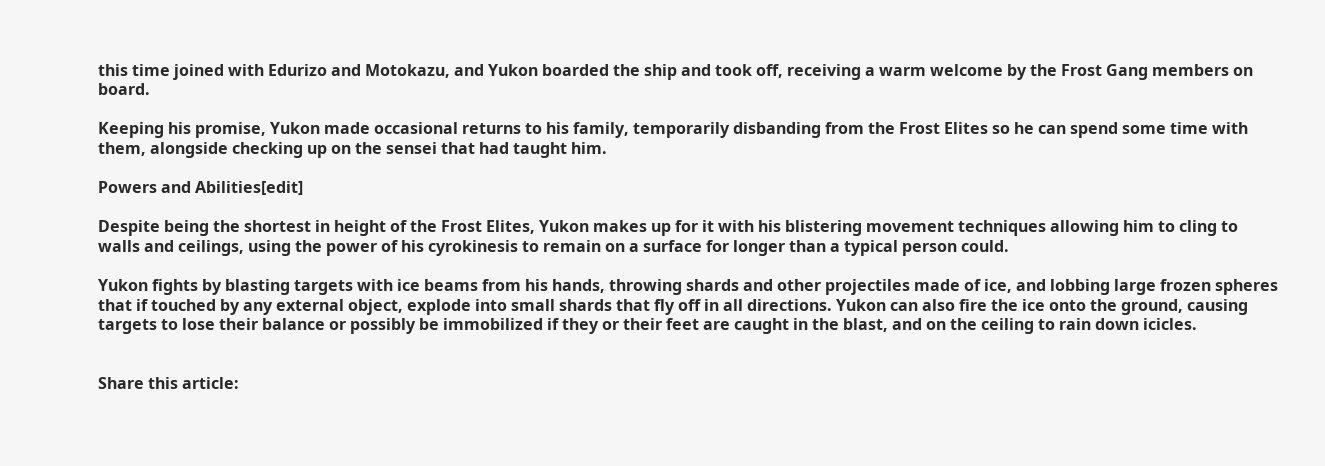this time joined with Edurizo and Motokazu, and Yukon boarded the ship and took off, receiving a warm welcome by the Frost Gang members on board.

Keeping his promise, Yukon made occasional returns to his family, temporarily disbanding from the Frost Elites so he can spend some time with them, alongside checking up on the sensei that had taught him.

Powers and Abilities[edit]

Despite being the shortest in height of the Frost Elites, Yukon makes up for it with his blistering movement techniques allowing him to cling to walls and ceilings, using the power of his cyrokinesis to remain on a surface for longer than a typical person could.

Yukon fights by blasting targets with ice beams from his hands, throwing shards and other projectiles made of ice, and lobbing large frozen spheres that if touched by any external object, explode into small shards that fly off in all directions. Yukon can also fire the ice onto the ground, causing targets to lose their balance or possibly be immobilized if they or their feet are caught in the blast, and on the ceiling to rain down icicles.


Share this article: